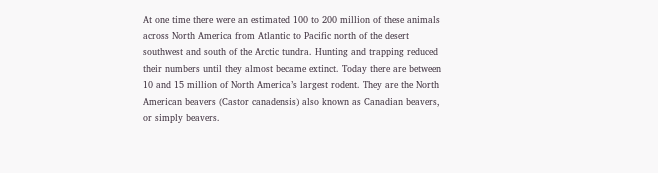At one time there were an estimated 100 to 200 million of these animals across North America from Atlantic to Pacific north of the desert southwest and south of the Arctic tundra. Hunting and trapping reduced their numbers until they almost became extinct. Today there are between 10 and 15 million of North America’s largest rodent. They are the North American beavers (Castor canadensis) also known as Canadian beavers, or simply beavers.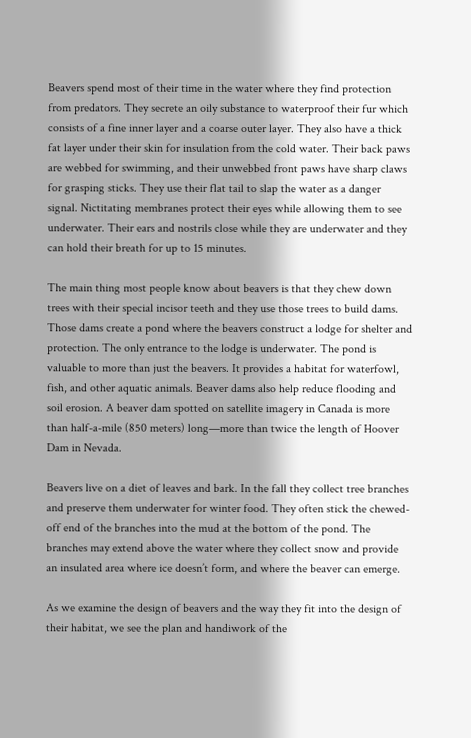Beavers spend most of their time in the water where they find protection from predators. They secrete an oily substance to waterproof their fur which consists of a fine inner layer and a coarse outer layer. They also have a thick fat layer under their skin for insulation from the cold water. Their back paws are webbed for swimming, and their unwebbed front paws have sharp claws for grasping sticks. They use their flat tail to slap the water as a danger signal. Nictitating membranes protect their eyes while allowing them to see underwater. Their ears and nostrils close while they are underwater and they can hold their breath for up to 15 minutes.

The main thing most people know about beavers is that they chew down trees with their special incisor teeth and they use those trees to build dams. Those dams create a pond where the beavers construct a lodge for shelter and protection. The only entrance to the lodge is underwater. The pond is valuable to more than just the beavers. It provides a habitat for waterfowl, fish, and other aquatic animals. Beaver dams also help reduce flooding and soil erosion. A beaver dam spotted on satellite imagery in Canada is more than half-a-mile (850 meters) long—more than twice the length of Hoover Dam in Nevada.

Beavers live on a diet of leaves and bark. In the fall they collect tree branches and preserve them underwater for winter food. They often stick the chewed-off end of the branches into the mud at the bottom of the pond. The branches may extend above the water where they collect snow and provide an insulated area where ice doesn’t form, and where the beaver can emerge.

As we examine the design of beavers and the way they fit into the design of their habitat, we see the plan and handiwork of the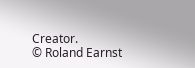Creator.
© Roland Earnst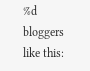%d bloggers like this: